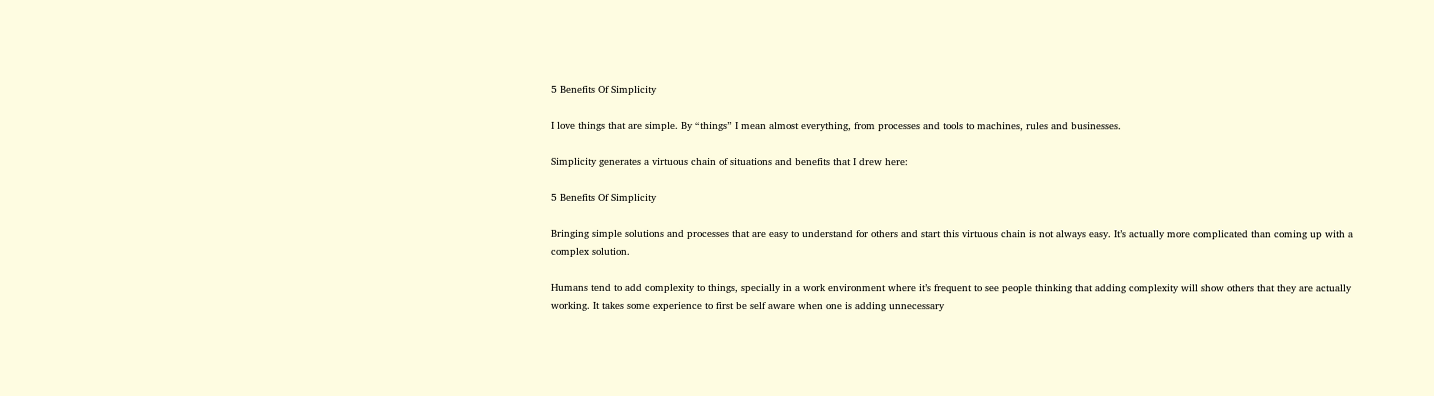5 Benefits Of Simplicity

I love things that are simple. By “things” I mean almost everything, from processes and tools to machines, rules and businesses.

Simplicity generates a virtuous chain of situations and benefits that I drew here:

5 Benefits Of Simplicity

Bringing simple solutions and processes that are easy to understand for others and start this virtuous chain is not always easy. It’s actually more complicated than coming up with a complex solution.

Humans tend to add complexity to things, specially in a work environment where it’s frequent to see people thinking that adding complexity will show others that they are actually working. It takes some experience to first be self aware when one is adding unnecessary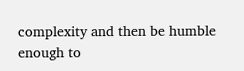complexity and then be humble enough to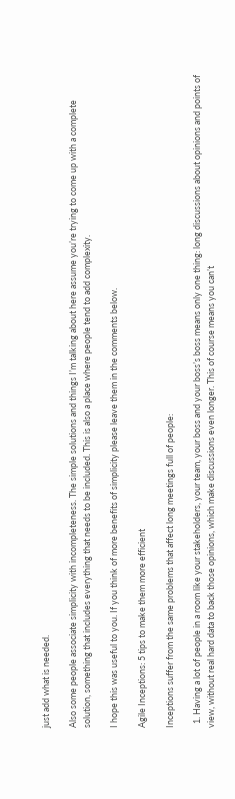just add what is needed.

Also some people associate simplicity with incompleteness. The simple solutions and things I’m talking about here assume you’re trying to come up with a complete solution, something that includes everything that needs to be included. This is also a place where people tend to add complexity.

I hope this was useful to you. If you think of more benefits of simplicity please leave them in the comments below.

Agile Inceptions: 5 tips to make them more efficient

Inceptions suffer from the same problems that affect long meetings full of people:

  1. Having a lot of people in a room like your stakeholders, your team, your boss and your boss’s boss means only one thing: long discussions about opinions and points of view, without real hard data to back those opinions, which make discussions even longer. This of course means you can’t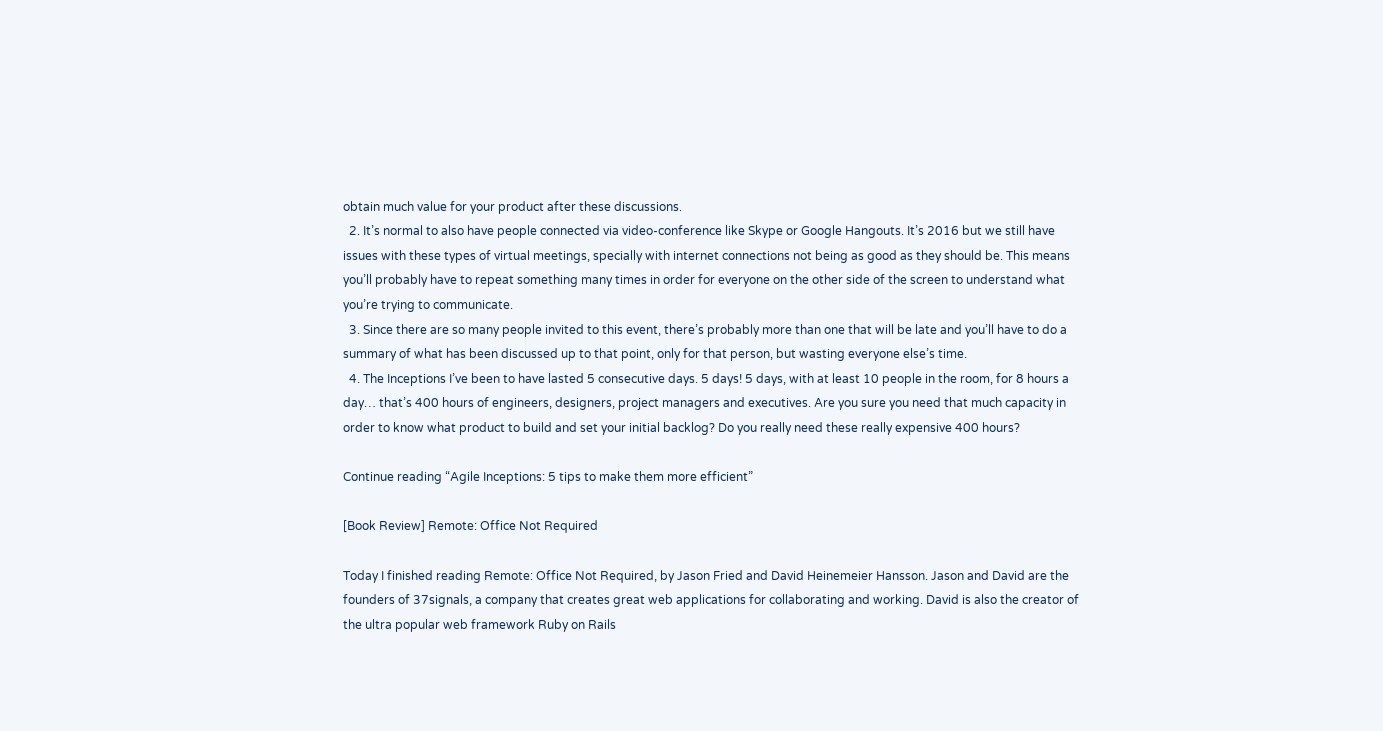obtain much value for your product after these discussions.
  2. It’s normal to also have people connected via video-conference like Skype or Google Hangouts. It’s 2016 but we still have issues with these types of virtual meetings, specially with internet connections not being as good as they should be. This means you’ll probably have to repeat something many times in order for everyone on the other side of the screen to understand what you’re trying to communicate.
  3. Since there are so many people invited to this event, there’s probably more than one that will be late and you’ll have to do a summary of what has been discussed up to that point, only for that person, but wasting everyone else’s time.
  4. The Inceptions I’ve been to have lasted 5 consecutive days. 5 days! 5 days, with at least 10 people in the room, for 8 hours a day… that’s 400 hours of engineers, designers, project managers and executives. Are you sure you need that much capacity in order to know what product to build and set your initial backlog? Do you really need these really expensive 400 hours?

Continue reading “Agile Inceptions: 5 tips to make them more efficient”

[Book Review] Remote: Office Not Required

Today I finished reading Remote: Office Not Required, by Jason Fried and David Heinemeier Hansson. Jason and David are the founders of 37signals, a company that creates great web applications for collaborating and working. David is also the creator of the ultra popular web framework Ruby on Rails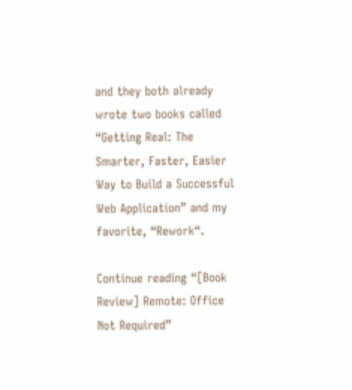and they both already wrote two books called “Getting Real: The Smarter, Faster, Easier Way to Build a Successful Web Application” and my favorite, “Rework“.

Continue reading “[Book Review] Remote: Office Not Required”